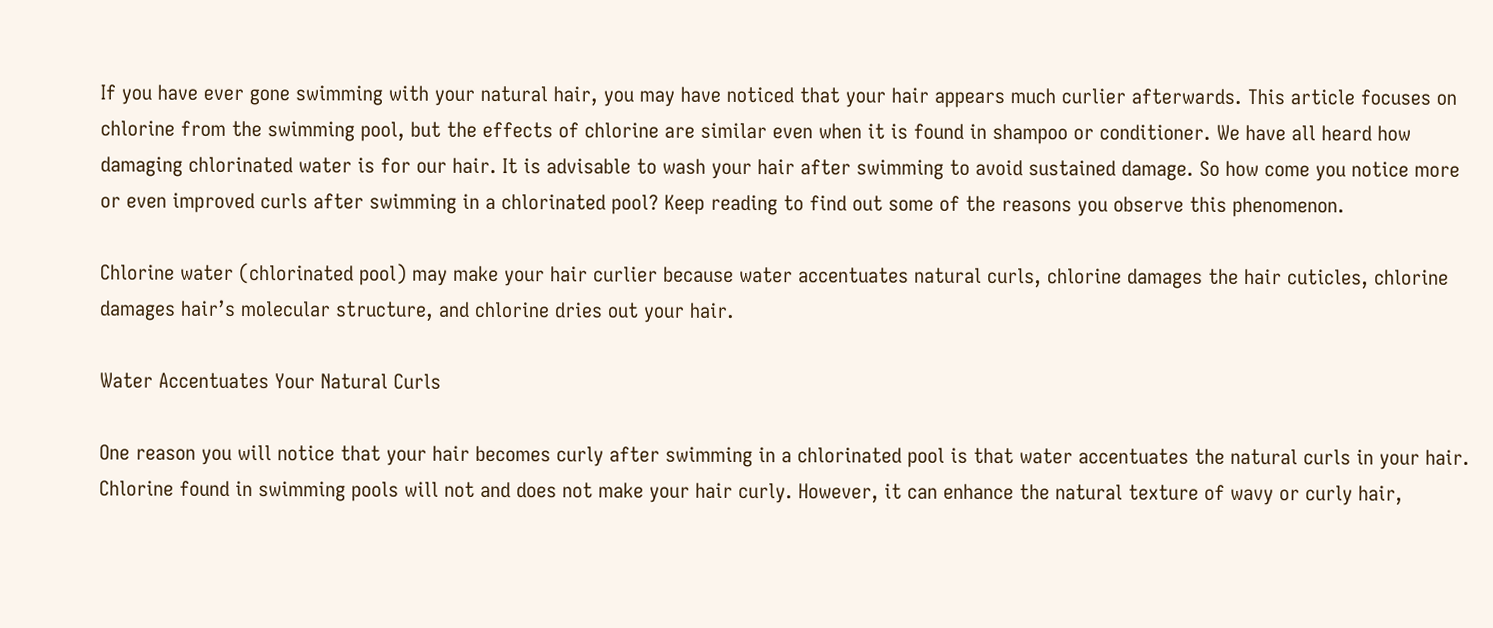If you have ever gone swimming with your natural hair, you may have noticed that your hair appears much curlier afterwards. This article focuses on chlorine from the swimming pool, but the effects of chlorine are similar even when it is found in shampoo or conditioner. We have all heard how damaging chlorinated water is for our hair. It is advisable to wash your hair after swimming to avoid sustained damage. So how come you notice more or even improved curls after swimming in a chlorinated pool? Keep reading to find out some of the reasons you observe this phenomenon.

Chlorine water (chlorinated pool) may make your hair curlier because water accentuates natural curls, chlorine damages the hair cuticles, chlorine damages hair’s molecular structure, and chlorine dries out your hair.

Water Accentuates Your Natural Curls

One reason you will notice that your hair becomes curly after swimming in a chlorinated pool is that water accentuates the natural curls in your hair. Chlorine found in swimming pools will not and does not make your hair curly. However, it can enhance the natural texture of wavy or curly hair,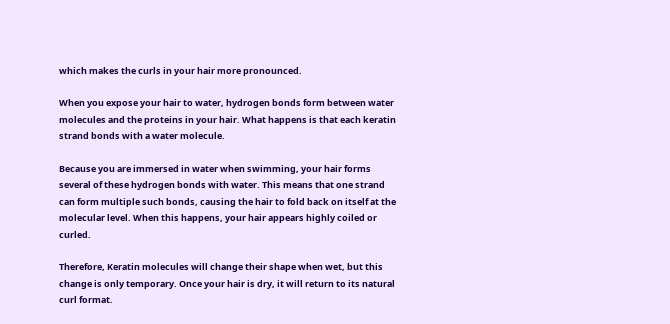which makes the curls in your hair more pronounced.

When you expose your hair to water, hydrogen bonds form between water molecules and the proteins in your hair. What happens is that each keratin strand bonds with a water molecule.

Because you are immersed in water when swimming, your hair forms several of these hydrogen bonds with water. This means that one strand can form multiple such bonds, causing the hair to fold back on itself at the molecular level. When this happens, your hair appears highly coiled or curled.

Therefore, Keratin molecules will change their shape when wet, but this change is only temporary. Once your hair is dry, it will return to its natural curl format.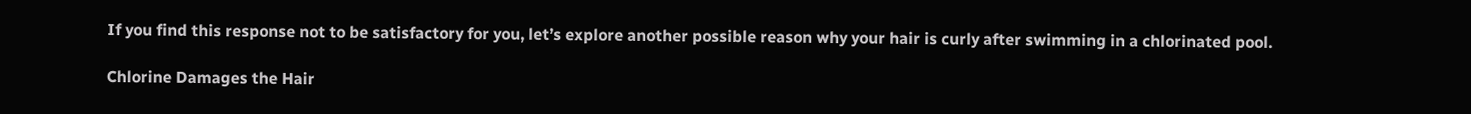If you find this response not to be satisfactory for you, let’s explore another possible reason why your hair is curly after swimming in a chlorinated pool.

Chlorine Damages the Hair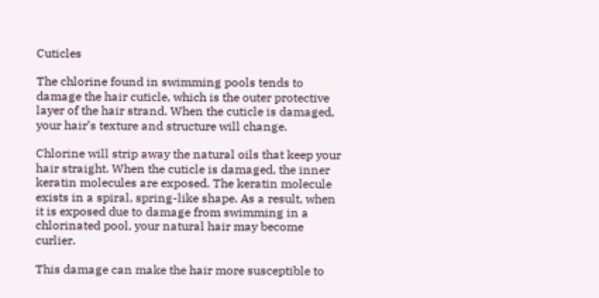Cuticles

The chlorine found in swimming pools tends to damage the hair cuticle, which is the outer protective layer of the hair strand. When the cuticle is damaged, your hair’s texture and structure will change.

Chlorine will strip away the natural oils that keep your hair straight. When the cuticle is damaged, the inner keratin molecules are exposed. The keratin molecule exists in a spiral, spring-like shape. As a result, when it is exposed due to damage from swimming in a chlorinated pool, your natural hair may become curlier.

This damage can make the hair more susceptible to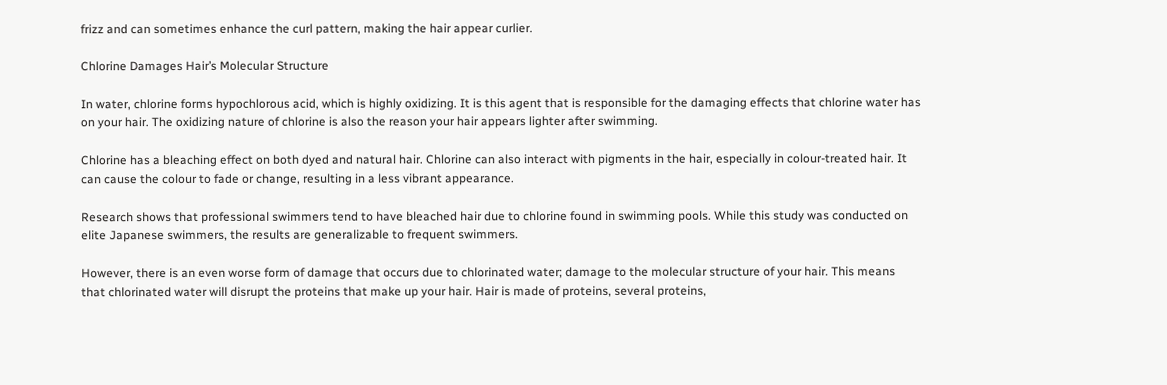frizz and can sometimes enhance the curl pattern, making the hair appear curlier.

Chlorine Damages Hair’s Molecular Structure

In water, chlorine forms hypochlorous acid, which is highly oxidizing. It is this agent that is responsible for the damaging effects that chlorine water has on your hair. The oxidizing nature of chlorine is also the reason your hair appears lighter after swimming.

Chlorine has a bleaching effect on both dyed and natural hair. Chlorine can also interact with pigments in the hair, especially in colour-treated hair. It can cause the colour to fade or change, resulting in a less vibrant appearance.

Research shows that professional swimmers tend to have bleached hair due to chlorine found in swimming pools. While this study was conducted on elite Japanese swimmers, the results are generalizable to frequent swimmers.

However, there is an even worse form of damage that occurs due to chlorinated water; damage to the molecular structure of your hair. This means that chlorinated water will disrupt the proteins that make up your hair. Hair is made of proteins, several proteins,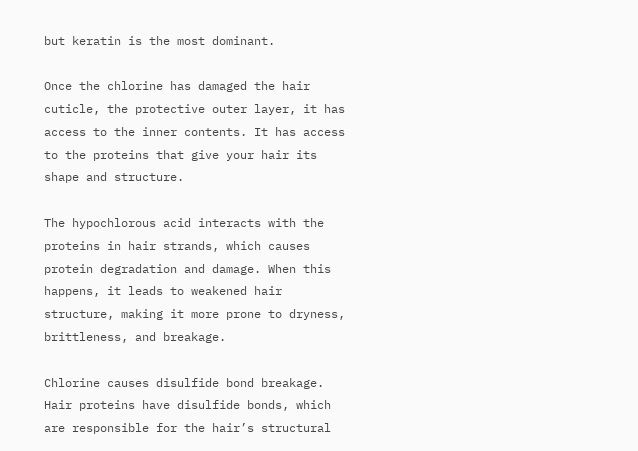but keratin is the most dominant.

Once the chlorine has damaged the hair cuticle, the protective outer layer, it has access to the inner contents. It has access to the proteins that give your hair its shape and structure.

The hypochlorous acid interacts with the proteins in hair strands, which causes protein degradation and damage. When this happens, it leads to weakened hair structure, making it more prone to dryness, brittleness, and breakage.

Chlorine causes disulfide bond breakage. Hair proteins have disulfide bonds, which are responsible for the hair’s structural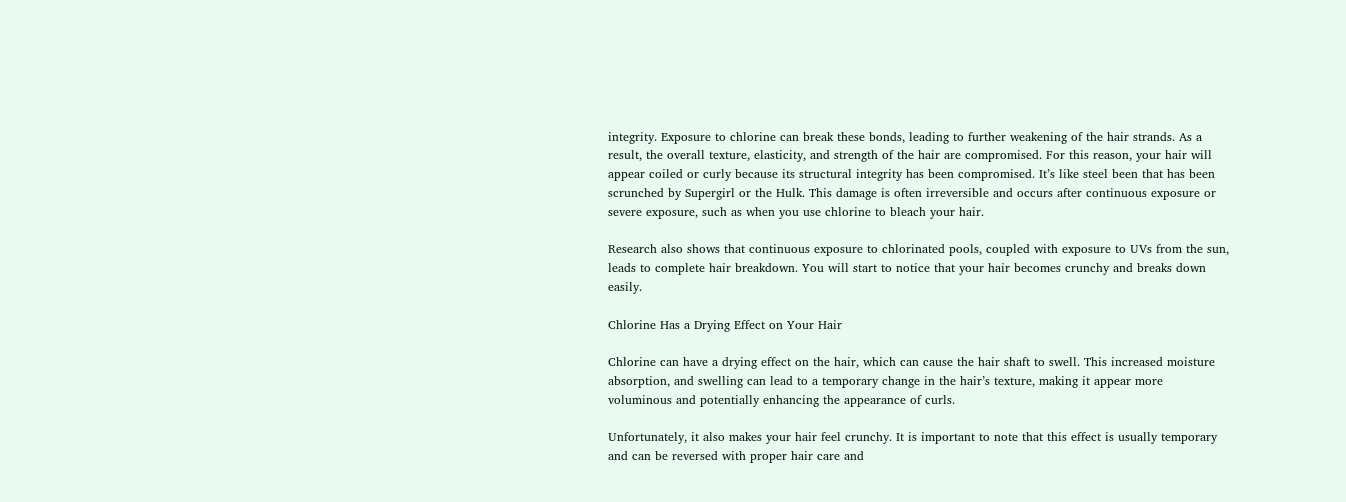integrity. Exposure to chlorine can break these bonds, leading to further weakening of the hair strands. As a result, the overall texture, elasticity, and strength of the hair are compromised. For this reason, your hair will appear coiled or curly because its structural integrity has been compromised. It’s like steel been that has been scrunched by Supergirl or the Hulk. This damage is often irreversible and occurs after continuous exposure or severe exposure, such as when you use chlorine to bleach your hair.

Research also shows that continuous exposure to chlorinated pools, coupled with exposure to UVs from the sun, leads to complete hair breakdown. You will start to notice that your hair becomes crunchy and breaks down easily.

Chlorine Has a Drying Effect on Your Hair

Chlorine can have a drying effect on the hair, which can cause the hair shaft to swell. This increased moisture absorption, and swelling can lead to a temporary change in the hair’s texture, making it appear more voluminous and potentially enhancing the appearance of curls.

Unfortunately, it also makes your hair feel crunchy. It is important to note that this effect is usually temporary and can be reversed with proper hair care and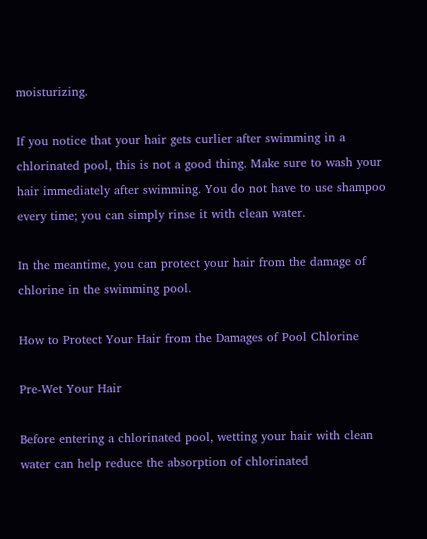moisturizing.

If you notice that your hair gets curlier after swimming in a chlorinated pool, this is not a good thing. Make sure to wash your hair immediately after swimming. You do not have to use shampoo every time; you can simply rinse it with clean water.

In the meantime, you can protect your hair from the damage of chlorine in the swimming pool.

How to Protect Your Hair from the Damages of Pool Chlorine

Pre-Wet Your Hair

Before entering a chlorinated pool, wetting your hair with clean water can help reduce the absorption of chlorinated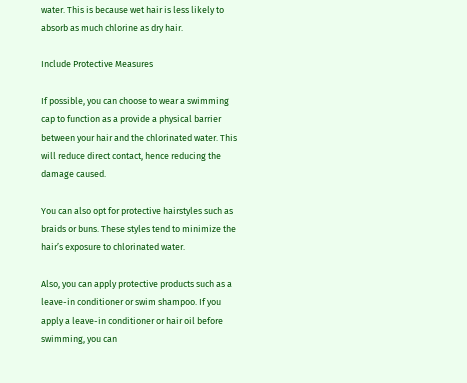water. This is because wet hair is less likely to absorb as much chlorine as dry hair.

Include Protective Measures

If possible, you can choose to wear a swimming cap to function as a provide a physical barrier between your hair and the chlorinated water. This will reduce direct contact, hence reducing the damage caused.

You can also opt for protective hairstyles such as braids or buns. These styles tend to minimize the hair’s exposure to chlorinated water.

Also, you can apply protective products such as a leave-in conditioner or swim shampoo. If you apply a leave-in conditioner or hair oil before swimming, you can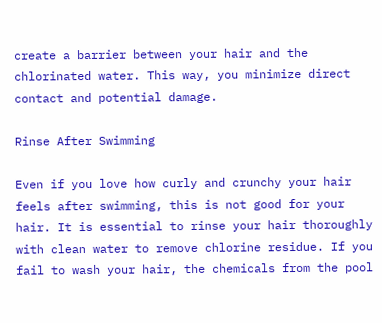create a barrier between your hair and the chlorinated water. This way, you minimize direct contact and potential damage.

Rinse After Swimming

Even if you love how curly and crunchy your hair feels after swimming, this is not good for your hair. It is essential to rinse your hair thoroughly with clean water to remove chlorine residue. If you fail to wash your hair, the chemicals from the pool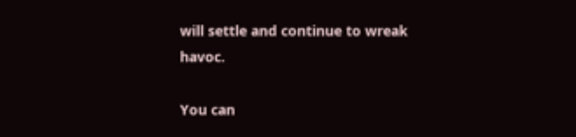will settle and continue to wreak havoc.

You can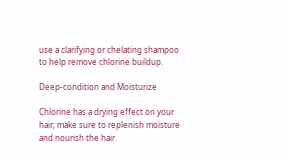use a clarifying or chelating shampoo to help remove chlorine buildup.

Deep-condition and Moisturize

Chlorine has a drying effect on your hair; make sure to replenish moisture and nourish the hair.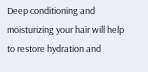Deep conditioning and moisturizing your hair will help to restore hydration and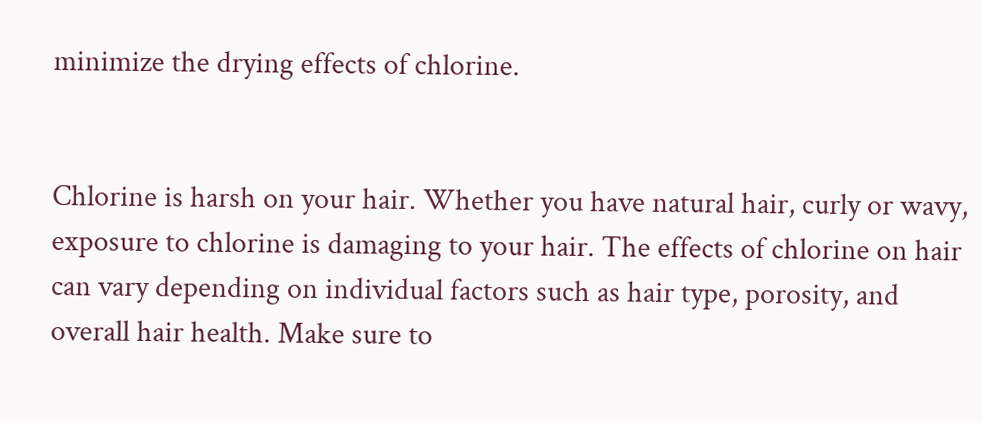minimize the drying effects of chlorine.


Chlorine is harsh on your hair. Whether you have natural hair, curly or wavy, exposure to chlorine is damaging to your hair. The effects of chlorine on hair can vary depending on individual factors such as hair type, porosity, and overall hair health. Make sure to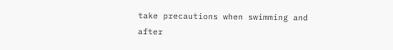take precautions when swimming and after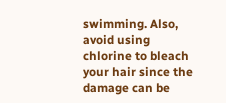swimming. Also, avoid using chlorine to bleach your hair since the damage can be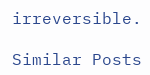irreversible.

Similar Posts